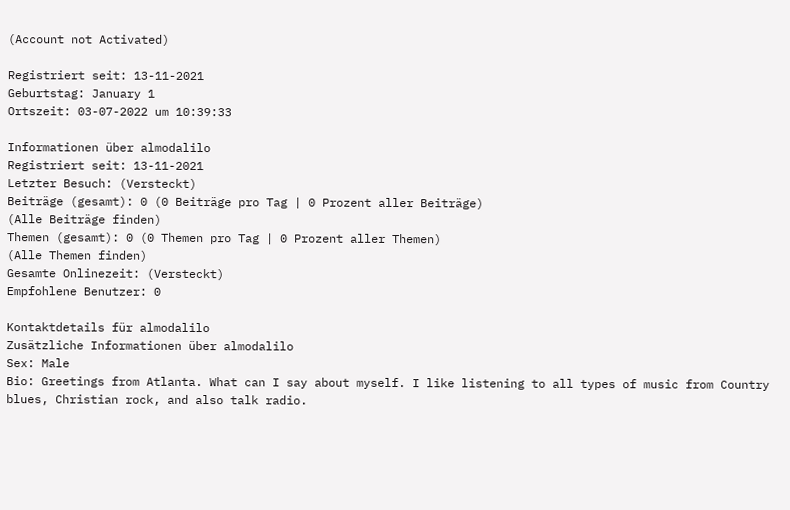(Account not Activated)

Registriert seit: 13-11-2021
Geburtstag: January 1
Ortszeit: 03-07-2022 um 10:39:33

Informationen über almodalilo
Registriert seit: 13-11-2021
Letzter Besuch: (Versteckt)
Beiträge (gesamt): 0 (0 Beiträge pro Tag | 0 Prozent aller Beiträge)
(Alle Beiträge finden)
Themen (gesamt): 0 (0 Themen pro Tag | 0 Prozent aller Themen)
(Alle Themen finden)
Gesamte Onlinezeit: (Versteckt)
Empfohlene Benutzer: 0

Kontaktdetails für almodalilo
Zusätzliche Informationen über almodalilo
Sex: Male
Bio: Greetings from Atlanta. What can I say about myself. I like listening to all types of music from Country blues, Christian rock, and also talk radio.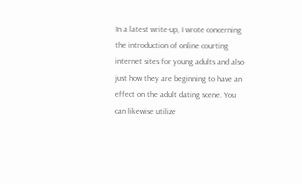In a latest write-up, I wrote concerning the introduction of online courting internet sites for young adults and also just how they are beginning to have an effect on the adult dating scene. You can likewise utilize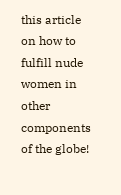this article on how to fulfill nude women in other components of the globe!